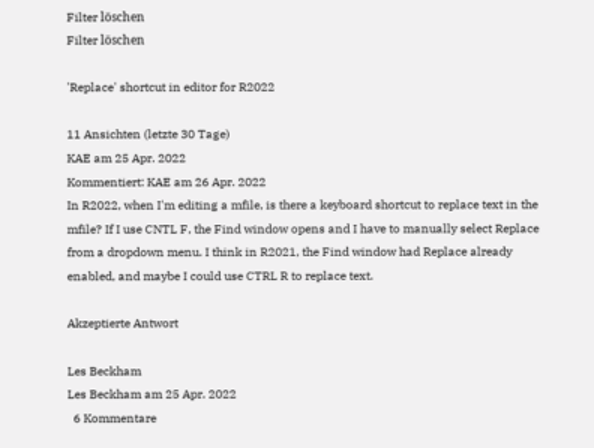Filter löschen
Filter löschen

'Replace' shortcut in editor for R2022

11 Ansichten (letzte 30 Tage)
KAE am 25 Apr. 2022
Kommentiert: KAE am 26 Apr. 2022
In R2022, when I'm editing a mfile, is there a keyboard shortcut to replace text in the mfile? If I use CNTL F, the Find window opens and I have to manually select Replace from a dropdown menu. I think in R2021, the Find window had Replace already enabled, and maybe I could use CTRL R to replace text.

Akzeptierte Antwort

Les Beckham
Les Beckham am 25 Apr. 2022
  6 Kommentare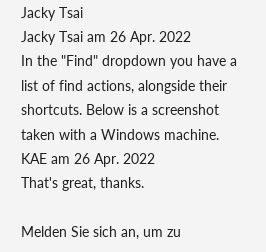Jacky Tsai
Jacky Tsai am 26 Apr. 2022
In the "Find" dropdown you have a list of find actions, alongside their shortcuts. Below is a screenshot taken with a Windows machine.
KAE am 26 Apr. 2022
That's great, thanks.

Melden Sie sich an, um zu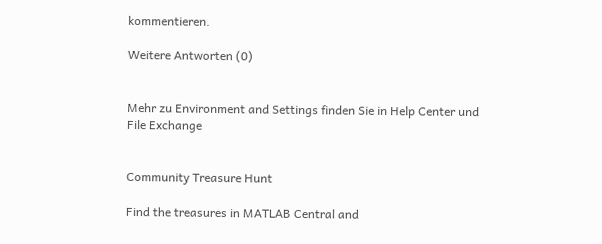kommentieren.

Weitere Antworten (0)


Mehr zu Environment and Settings finden Sie in Help Center und File Exchange


Community Treasure Hunt

Find the treasures in MATLAB Central and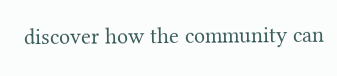discover how the community can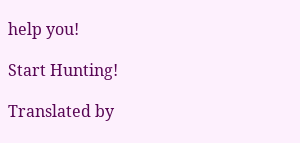help you!

Start Hunting!

Translated by